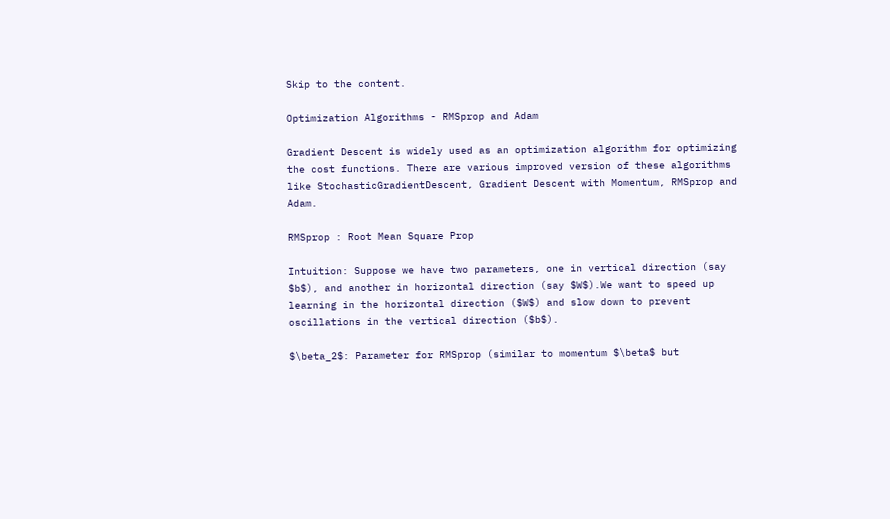Skip to the content.

Optimization Algorithms - RMSprop and Adam

Gradient Descent is widely used as an optimization algorithm for optimizing the cost functions. There are various improved version of these algorithms like StochasticGradientDescent, Gradient Descent with Momentum, RMSprop and Adam.

RMSprop : Root Mean Square Prop

Intuition: Suppose we have two parameters, one in vertical direction (say $b$), and another in horizontal direction (say $W$).We want to speed up learning in the horizontal direction ($W$) and slow down to prevent oscillations in the vertical direction ($b$).

$\beta_2$: Parameter for RMSprop (similar to momentum $\beta$ but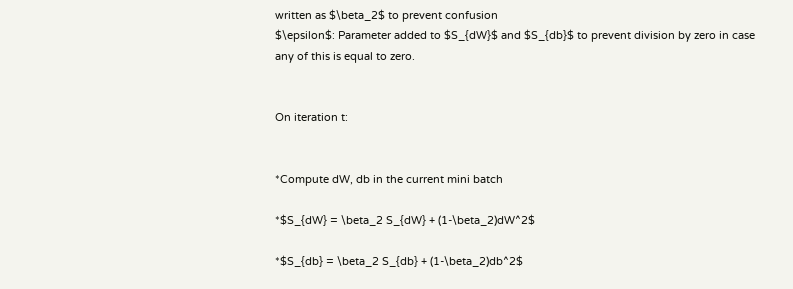written as $\beta_2$ to prevent confusion
$\epsilon$: Parameter added to $S_{dW}$ and $S_{db}$ to prevent division by zero in case any of this is equal to zero.


On iteration t:


*Compute dW, db in the current mini batch

*$S_{dW} = \beta_2 S_{dW} + (1-\beta_2)dW^2$

*$S_{db} = \beta_2 S_{db} + (1-\beta_2)db^2$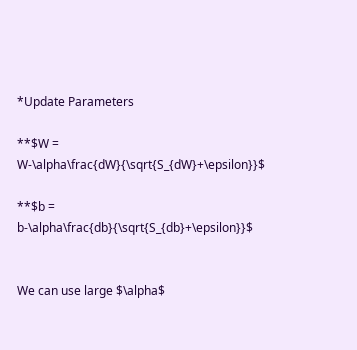*Update Parameters

**$W = W-\alpha\frac{dW}{\sqrt{S_{dW}+\epsilon}}$

**$b = b-\alpha\frac{db}{\sqrt{S_{db}+\epsilon}}$


We can use large $\alpha$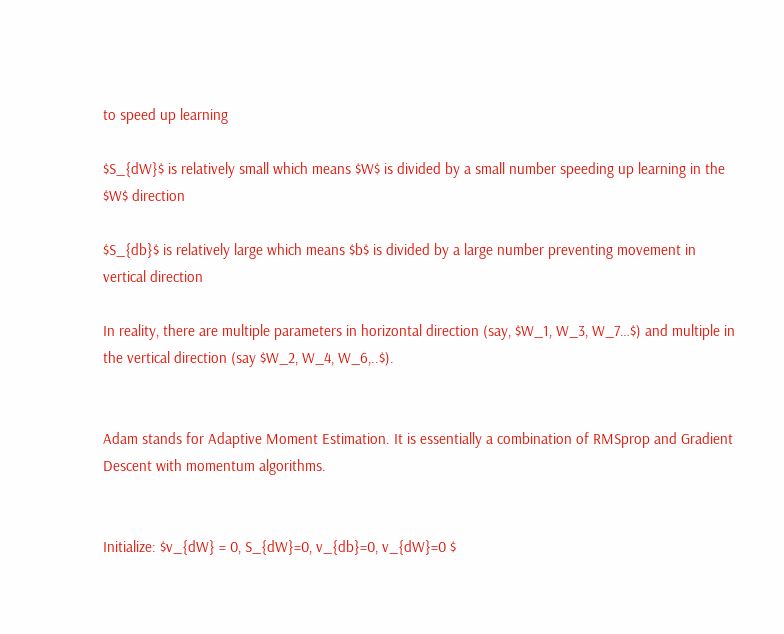to speed up learning

$S_{dW}$ is relatively small which means $W$ is divided by a small number speeding up learning in the $W$ direction

$S_{db}$ is relatively large which means $b$ is divided by a large number preventing movement in vertical direction

In reality, there are multiple parameters in horizontal direction (say, $W_1, W_3, W_7…$) and multiple in the vertical direction (say $W_2, W_4, W_6,..$).


Adam stands for Adaptive Moment Estimation. It is essentially a combination of RMSprop and Gradient Descent with momentum algorithms.


Initialize: $v_{dW} = 0, S_{dW}=0, v_{db}=0, v_{dW}=0 $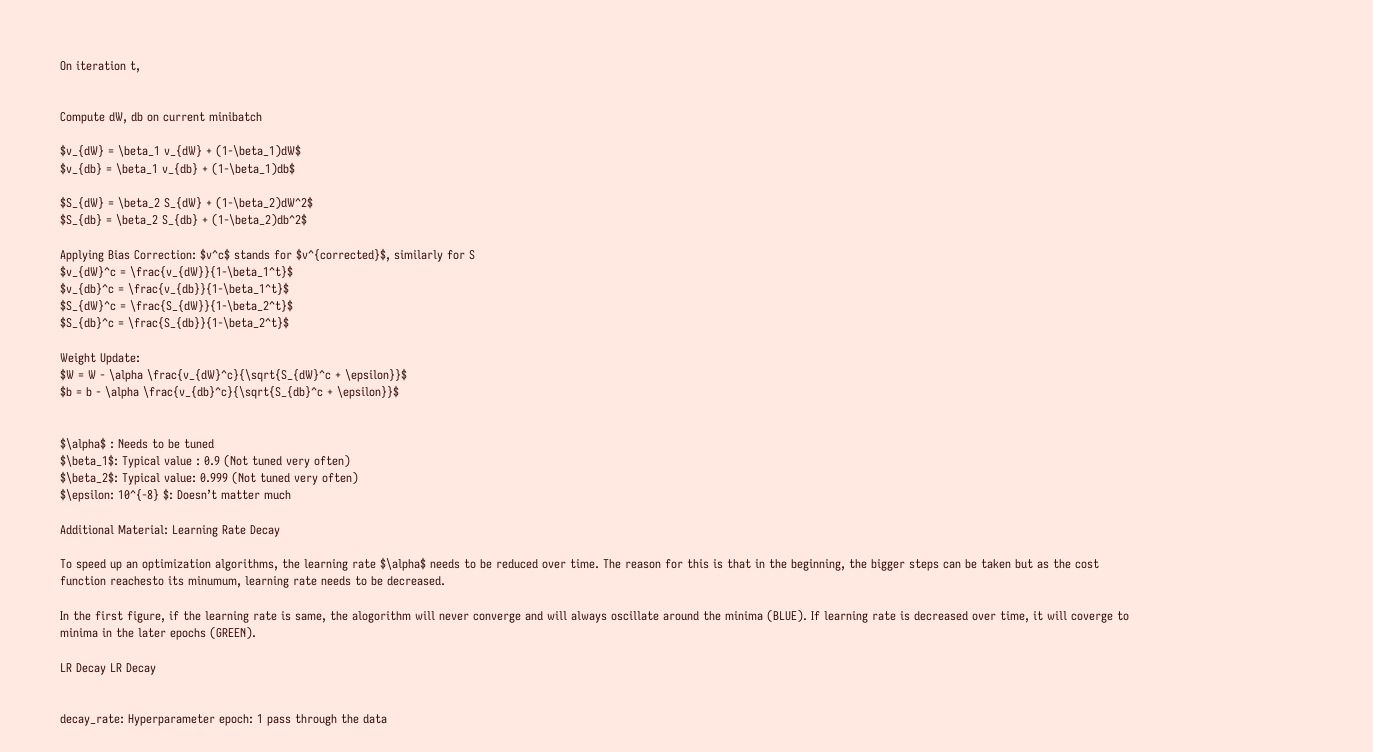On iteration t,


Compute dW, db on current minibatch

$v_{dW} = \beta_1 v_{dW} + (1-\beta_1)dW$
$v_{db} = \beta_1 v_{db} + (1-\beta_1)db$

$S_{dW} = \beta_2 S_{dW} + (1-\beta_2)dW^2$
$S_{db} = \beta_2 S_{db} + (1-\beta_2)db^2$

Applying Bias Correction: $v^c$ stands for $v^{corrected}$, similarly for S
$v_{dW}^c = \frac{v_{dW}}{1-\beta_1^t}$
$v_{db}^c = \frac{v_{db}}{1-\beta_1^t}$
$S_{dW}^c = \frac{S_{dW}}{1-\beta_2^t}$
$S_{db}^c = \frac{S_{db}}{1-\beta_2^t}$

Weight Update:
$W = W - \alpha \frac{v_{dW}^c}{\sqrt{S_{dW}^c + \epsilon}}$
$b = b - \alpha \frac{v_{db}^c}{\sqrt{S_{db}^c + \epsilon}}$


$\alpha$ : Needs to be tuned
$\beta_1$: Typical value : 0.9 (Not tuned very often)
$\beta_2$: Typical value: 0.999 (Not tuned very often)
$\epsilon: 10^{-8} $: Doesn’t matter much

Additional Material: Learning Rate Decay

To speed up an optimization algorithms, the learning rate $\alpha$ needs to be reduced over time. The reason for this is that in the beginning, the bigger steps can be taken but as the cost function reachesto its minumum, learning rate needs to be decreased.

In the first figure, if the learning rate is same, the alogorithm will never converge and will always oscillate around the minima (BLUE). If learning rate is decreased over time, it will coverge to minima in the later epochs (GREEN).

LR Decay LR Decay


decay_rate: Hyperparameter epoch: 1 pass through the data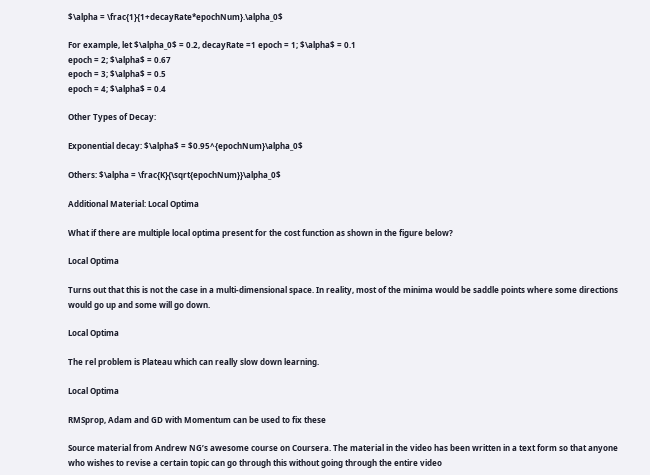$\alpha = \frac{1}{1+decayRate*epochNum}.\alpha_0$

For example, let $\alpha_0$ = 0.2, decayRate =1 epoch = 1; $\alpha$ = 0.1
epoch = 2; $\alpha$ = 0.67
epoch = 3; $\alpha$ = 0.5
epoch = 4; $\alpha$ = 0.4

Other Types of Decay:

Exponential decay: $\alpha$ = $0.95^{epochNum}\alpha_0$

Others: $\alpha = \frac{K}{\sqrt{epochNum}}\alpha_0$

Additional Material: Local Optima

What if there are multiple local optima present for the cost function as shown in the figure below?

Local Optima

Turns out that this is not the case in a multi-dimensional space. In reality, most of the minima would be saddle points where some directions would go up and some will go down.

Local Optima

The rel problem is Plateau which can really slow down learning.

Local Optima

RMSprop, Adam and GD with Momentum can be used to fix these

Source material from Andrew NG’s awesome course on Coursera. The material in the video has been written in a text form so that anyone who wishes to revise a certain topic can go through this without going through the entire video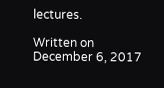lectures.

Written on December 6, 2017